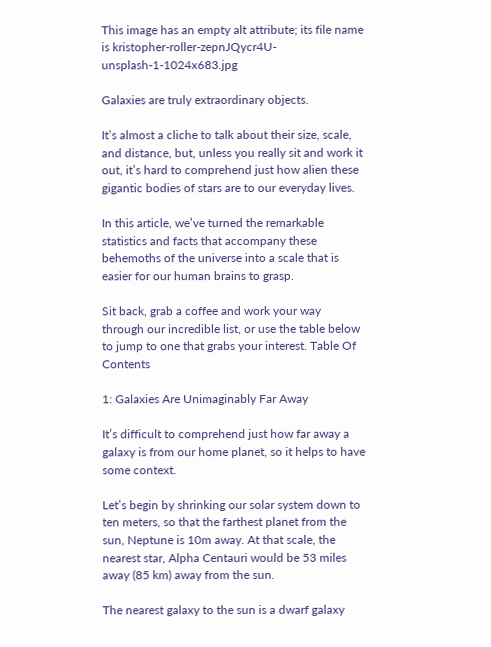This image has an empty alt attribute; its file name is kristopher-roller-zepnJQycr4U-unsplash-1-1024x683.jpg

Galaxies are truly extraordinary objects.

It’s almost a cliche to talk about their size, scale, and distance, but, unless you really sit and work it out, it’s hard to comprehend just how alien these gigantic bodies of stars are to our everyday lives.

In this article, we’ve turned the remarkable statistics and facts that accompany these behemoths of the universe into a scale that is easier for our human brains to grasp.

Sit back, grab a coffee and work your way through our incredible list, or use the table below to jump to one that grabs your interest. Table Of Contents

1: Galaxies Are Unimaginably Far Away

It’s difficult to comprehend just how far away a galaxy is from our home planet, so it helps to have some context.

Let’s begin by shrinking our solar system down to ten meters, so that the farthest planet from the sun, Neptune is 10m away. At that scale, the nearest star, Alpha Centauri would be 53 miles away (85 km) away from the sun.

The nearest galaxy to the sun is a dwarf galaxy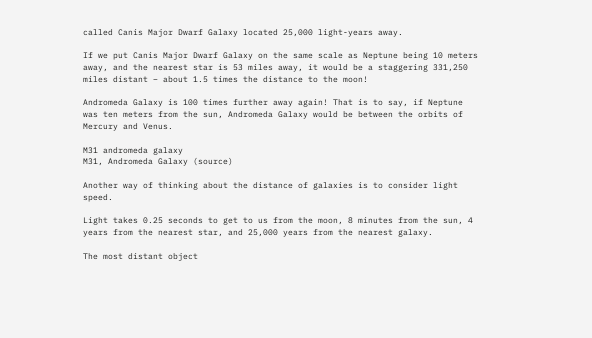called Canis Major Dwarf Galaxy located 25,000 light-years away.

If we put Canis Major Dwarf Galaxy on the same scale as Neptune being 10 meters away, and the nearest star is 53 miles away, it would be a staggering 331,250 miles distant – about 1.5 times the distance to the moon!

Andromeda Galaxy is 100 times further away again! That is to say, if Neptune was ten meters from the sun, Andromeda Galaxy would be between the orbits of Mercury and Venus.

M31 andromeda galaxy
M31, Andromeda Galaxy (source)

Another way of thinking about the distance of galaxies is to consider light speed.

Light takes 0.25 seconds to get to us from the moon, 8 minutes from the sun, 4 years from the nearest star, and 25,000 years from the nearest galaxy.

The most distant object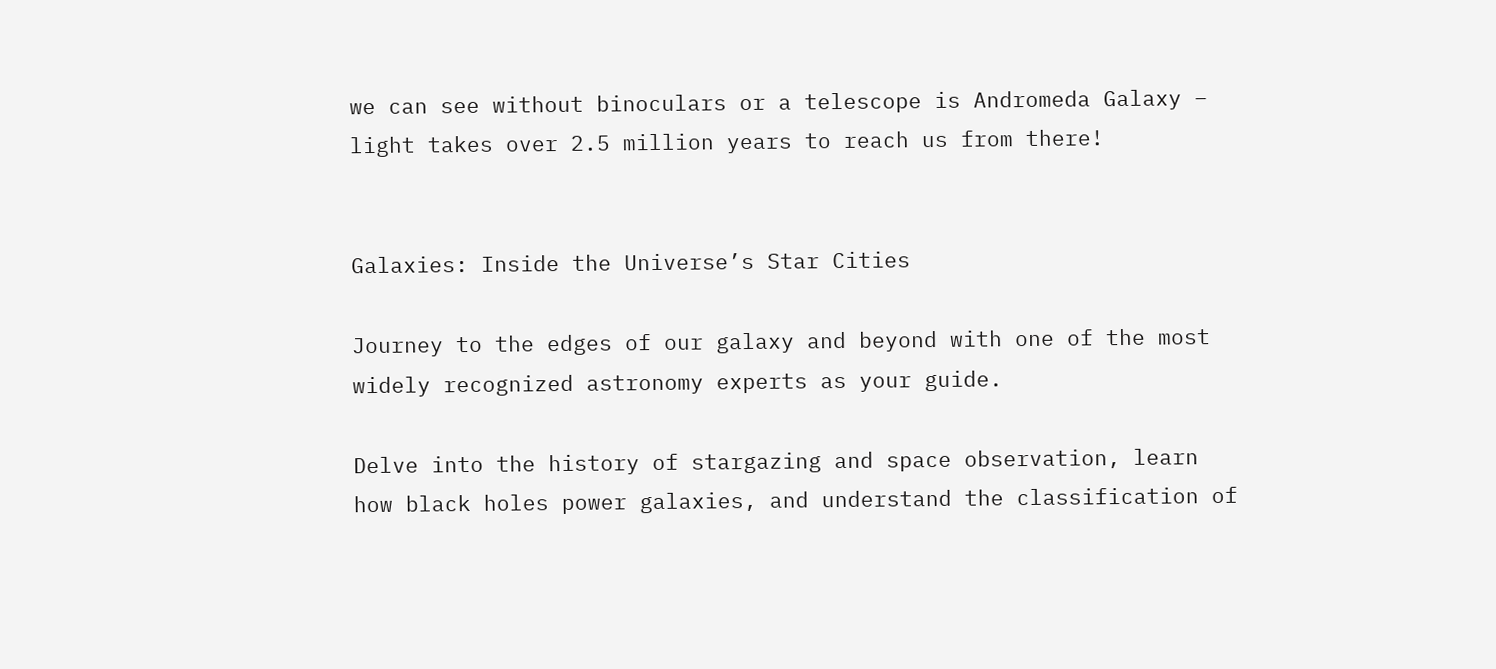we can see without binoculars or a telescope is Andromeda Galaxy – light takes over 2.5 million years to reach us from there!


Galaxies: Inside the Universe’s Star Cities

Journey to the edges of our galaxy and beyond with one of the most widely recognized astronomy experts as your guide.

Delve into the history of stargazing and space observation, learn how black holes power galaxies, and understand the classification of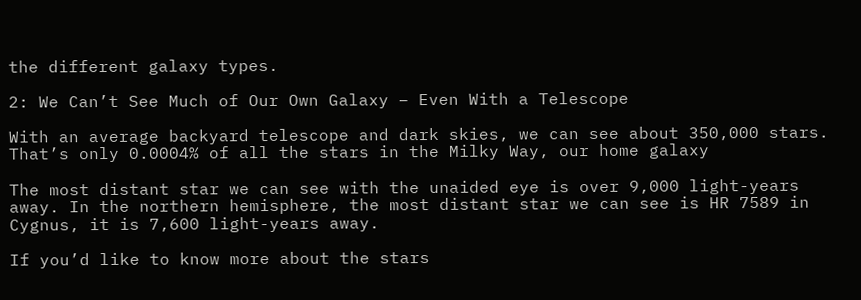the different galaxy types.

2: We Can’t See Much of Our Own Galaxy – Even With a Telescope

With an average backyard telescope and dark skies, we can see about 350,000 stars. That’s only 0.0004% of all the stars in the Milky Way, our home galaxy

The most distant star we can see with the unaided eye is over 9,000 light-years away. In the northern hemisphere, the most distant star we can see is HR 7589 in Cygnus, it is 7,600 light-years away.

If you’d like to know more about the stars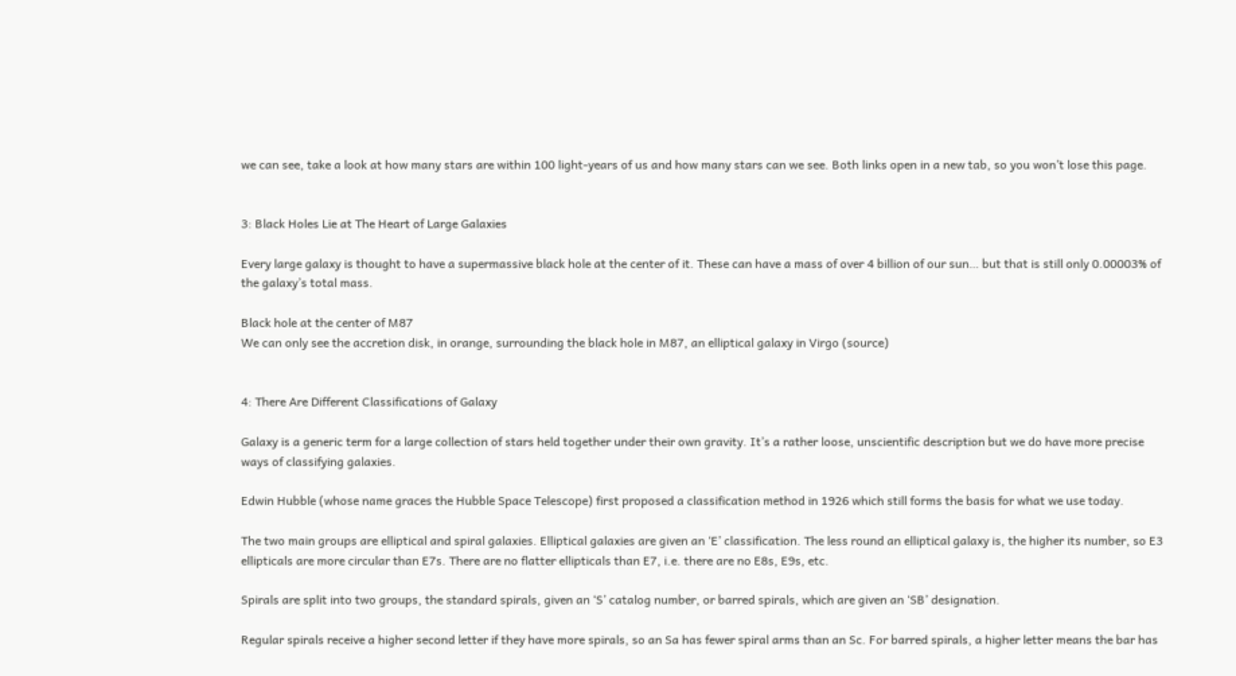we can see, take a look at how many stars are within 100 light-years of us and how many stars can we see. Both links open in a new tab, so you won’t lose this page.


3: Black Holes Lie at The Heart of Large Galaxies

Every large galaxy is thought to have a supermassive black hole at the center of it. These can have a mass of over 4 billion of our sun… but that is still only 0.00003% of the galaxy’s total mass.

Black hole at the center of M87
We can only see the accretion disk, in orange, surrounding the black hole in M87, an elliptical galaxy in Virgo (source)


4: There Are Different Classifications of Galaxy

Galaxy is a generic term for a large collection of stars held together under their own gravity. It’s a rather loose, unscientific description but we do have more precise ways of classifying galaxies.

Edwin Hubble (whose name graces the Hubble Space Telescope) first proposed a classification method in 1926 which still forms the basis for what we use today.

The two main groups are elliptical and spiral galaxies. Elliptical galaxies are given an ‘E’ classification. The less round an elliptical galaxy is, the higher its number, so E3 ellipticals are more circular than E7s. There are no flatter ellipticals than E7, i.e. there are no E8s, E9s, etc.

Spirals are split into two groups, the standard spirals, given an ‘S’ catalog number, or barred spirals, which are given an ‘SB’ designation.

Regular spirals receive a higher second letter if they have more spirals, so an Sa has fewer spiral arms than an Sc. For barred spirals, a higher letter means the bar has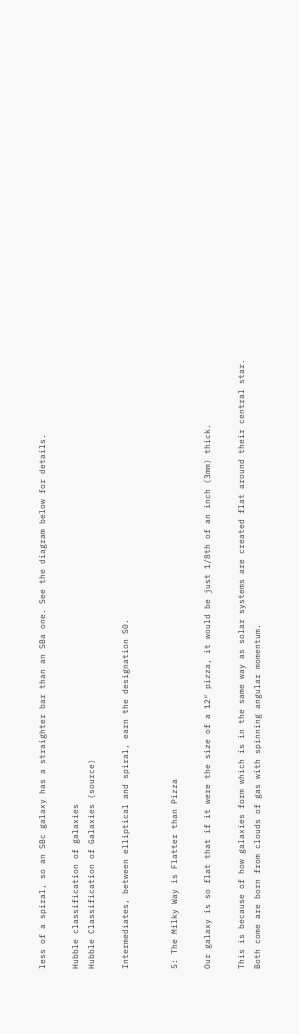less of a spiral, so an SBc galaxy has a straighter bar than an SBa one. See the diagram below for details.

Hubble classification of galaxies
Hubble Classification of Galaxies (source)

Intermediates, between elliptical and spiral, earn the designation S0.


5: The Milky Way is Flatter than Pizza

Our galaxy is so flat that if it were the size of a 12″ pizza, it would be just 1/8th of an inch (3mm) thick.

This is because of how galaxies form which is in the same way as solar systems are created flat around their central star. Both come are born from clouds of gas with spinning angular momentum.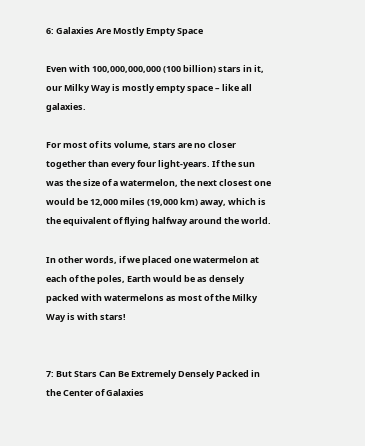6: Galaxies Are Mostly Empty Space

Even with 100,000,000,000 (100 billion) stars in it, our Milky Way is mostly empty space – like all galaxies.

For most of its volume, stars are no closer together than every four light-years. If the sun was the size of a watermelon, the next closest one would be 12,000 miles (19,000 km) away, which is the equivalent of flying halfway around the world.

In other words, if we placed one watermelon at each of the poles, Earth would be as densely packed with watermelons as most of the Milky Way is with stars!


7: But Stars Can Be Extremely Densely Packed in the Center of Galaxies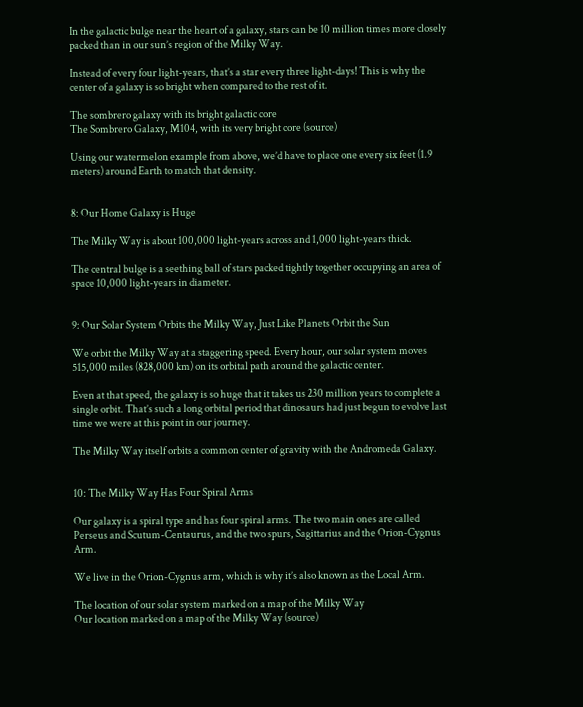In the galactic bulge near the heart of a galaxy, stars can be 10 million times more closely packed than in our sun’s region of the Milky Way.

Instead of every four light-years, that’s a star every three light-days! This is why the center of a galaxy is so bright when compared to the rest of it.

The sombrero galaxy with its bright galactic core
The Sombrero Galaxy, M104, with its very bright core (source)

Using our watermelon example from above, we’d have to place one every six feet (1.9 meters) around Earth to match that density.


8: Our Home Galaxy is Huge

The Milky Way is about 100,000 light-years across and 1,000 light-years thick.

The central bulge is a seething ball of stars packed tightly together occupying an area of space 10,000 light-years in diameter.


9: Our Solar System Orbits the Milky Way, Just Like Planets Orbit the Sun

We orbit the Milky Way at a staggering speed. Every hour, our solar system moves 515,000 miles (828,000 km) on its orbital path around the galactic center.

Even at that speed, the galaxy is so huge that it takes us 230 million years to complete a single orbit. That’s such a long orbital period that dinosaurs had just begun to evolve last time we were at this point in our journey.

The Milky Way itself orbits a common center of gravity with the Andromeda Galaxy.


10: The Milky Way Has Four Spiral Arms

Our galaxy is a spiral type and has four spiral arms. The two main ones are called Perseus and Scutum-Centaurus, and the two spurs, Sagittarius and the Orion-Cygnus Arm.

We live in the Orion-Cygnus arm, which is why it’s also known as the Local Arm.

The location of our solar system marked on a map of the Milky Way
Our location marked on a map of the Milky Way (source)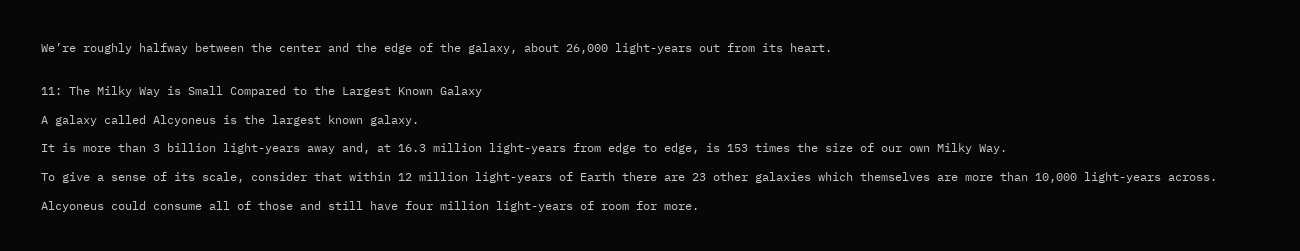We’re roughly halfway between the center and the edge of the galaxy, about 26,000 light-years out from its heart.


11: The Milky Way is Small Compared to the Largest Known Galaxy

A galaxy called Alcyoneus is the largest known galaxy.

It is more than 3 billion light-years away and, at 16.3 million light-years from edge to edge, is 153 times the size of our own Milky Way.

To give a sense of its scale, consider that within 12 million light-years of Earth there are 23 other galaxies which themselves are more than 10,000 light-years across.

Alcyoneus could consume all of those and still have four million light-years of room for more.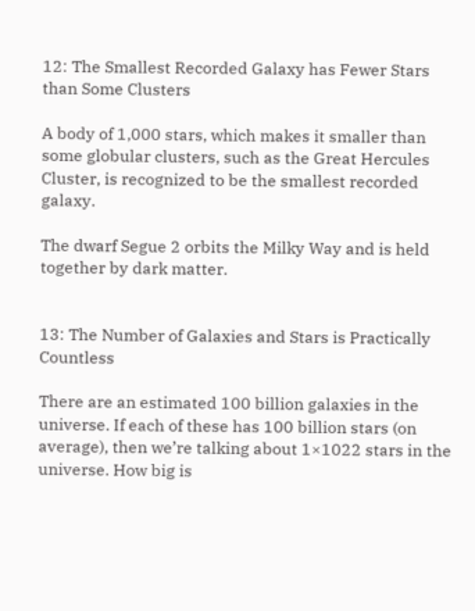12: The Smallest Recorded Galaxy has Fewer Stars than Some Clusters

A body of 1,000 stars, which makes it smaller than some globular clusters, such as the Great Hercules Cluster, is recognized to be the smallest recorded galaxy.

The dwarf Segue 2 orbits the Milky Way and is held together by dark matter.


13: The Number of Galaxies and Stars is Practically Countless

There are an estimated 100 billion galaxies in the universe. If each of these has 100 billion stars (on average), then we’re talking about 1×1022 stars in the universe. How big is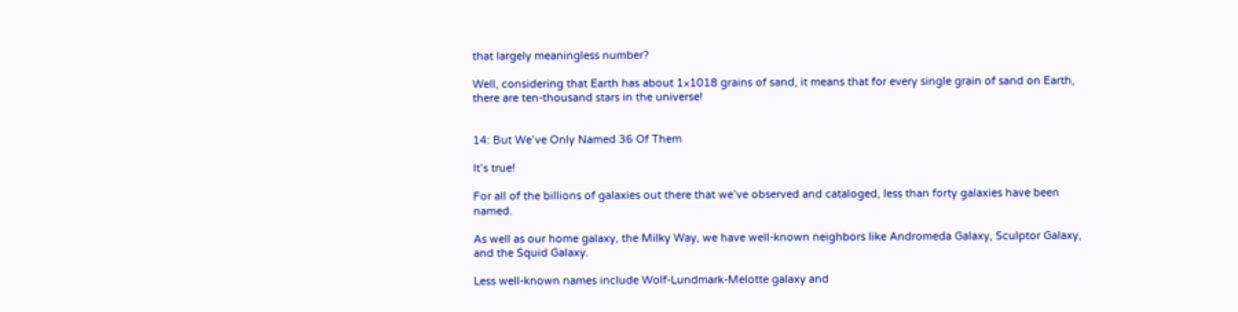that largely meaningless number?

Well, considering that Earth has about 1×1018 grains of sand, it means that for every single grain of sand on Earth, there are ten-thousand stars in the universe!


14: But We’ve Only Named 36 Of Them

It’s true!

For all of the billions of galaxies out there that we’ve observed and cataloged, less than forty galaxies have been named.

As well as our home galaxy, the Milky Way, we have well-known neighbors like Andromeda Galaxy, Sculptor Galaxy, and the Squid Galaxy.

Less well-known names include Wolf-Lundmark-Melotte galaxy and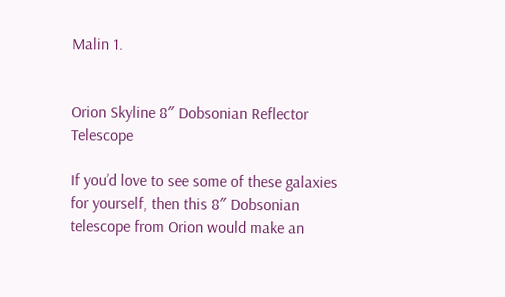Malin 1.


Orion Skyline 8″ Dobsonian Reflector Telescope

If you’d love to see some of these galaxies for yourself, then this 8″ Dobsonian telescope from Orion would make an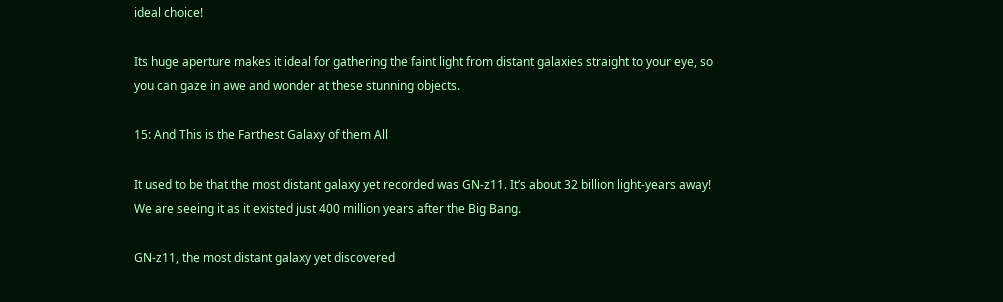ideal choice!

Its huge aperture makes it ideal for gathering the faint light from distant galaxies straight to your eye, so you can gaze in awe and wonder at these stunning objects.

15: And This is the Farthest Galaxy of them All

It used to be that the most distant galaxy yet recorded was GN-z11. It’s about 32 billion light-years away! We are seeing it as it existed just 400 million years after the Big Bang.

GN-z11, the most distant galaxy yet discovered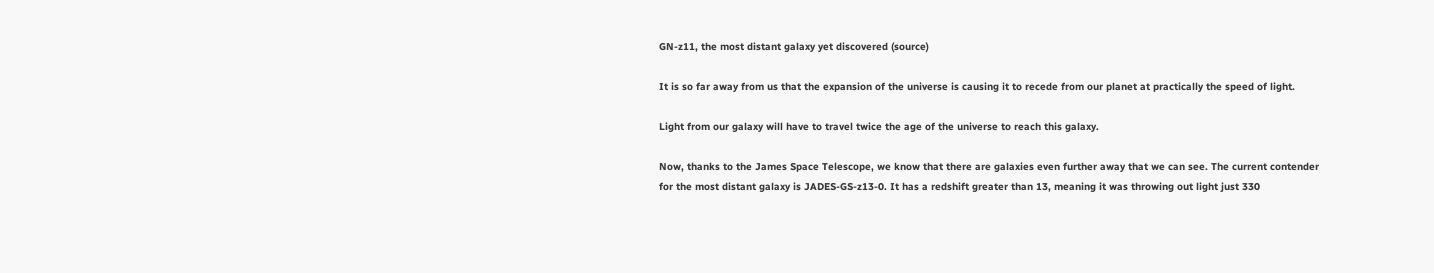GN-z11, the most distant galaxy yet discovered (source)

It is so far away from us that the expansion of the universe is causing it to recede from our planet at practically the speed of light.

Light from our galaxy will have to travel twice the age of the universe to reach this galaxy.

Now, thanks to the James Space Telescope, we know that there are galaxies even further away that we can see. The current contender for the most distant galaxy is JADES-GS-z13-0. It has a redshift greater than 13, meaning it was throwing out light just 330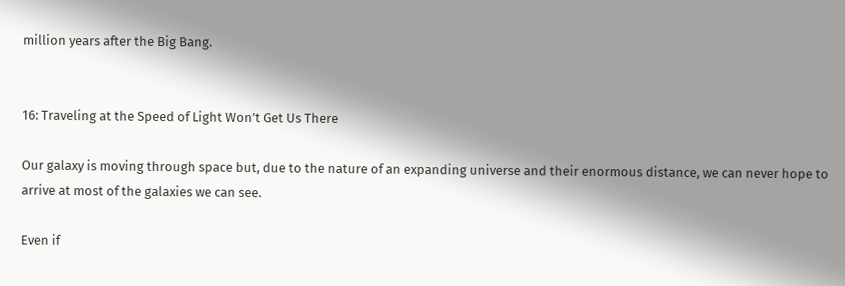million years after the Big Bang.


16: Traveling at the Speed of Light Won’t Get Us There

Our galaxy is moving through space but, due to the nature of an expanding universe and their enormous distance, we can never hope to arrive at most of the galaxies we can see.

Even if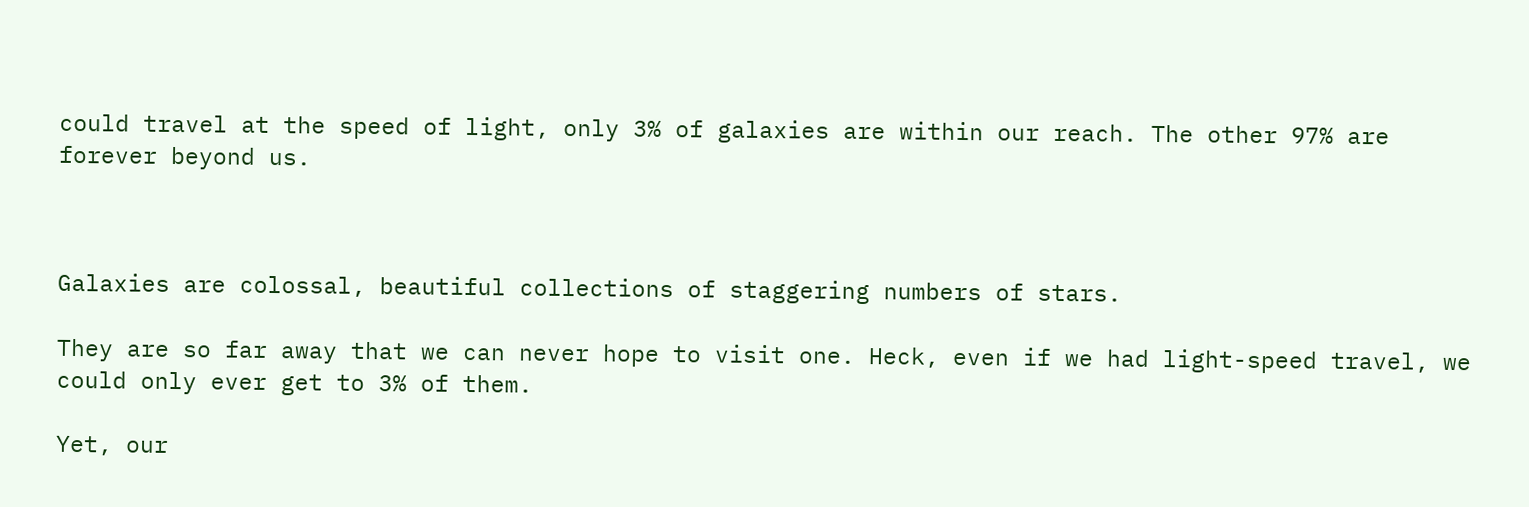could travel at the speed of light, only 3% of galaxies are within our reach. The other 97% are forever beyond us.



Galaxies are colossal, beautiful collections of staggering numbers of stars.

They are so far away that we can never hope to visit one. Heck, even if we had light-speed travel, we could only ever get to 3% of them.

Yet, our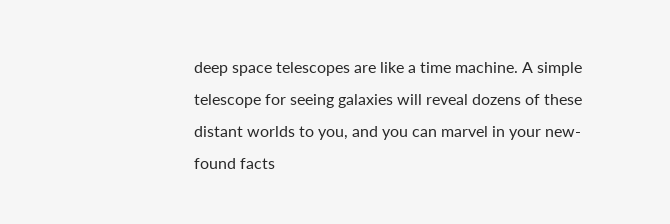deep space telescopes are like a time machine. A simple telescope for seeing galaxies will reveal dozens of these distant worlds to you, and you can marvel in your new-found facts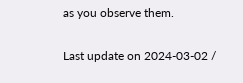as you observe them.


Last update on 2024-03-02 /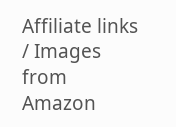Affiliate links / Images from Amazon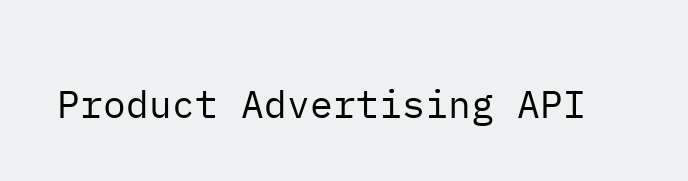Product Advertising API